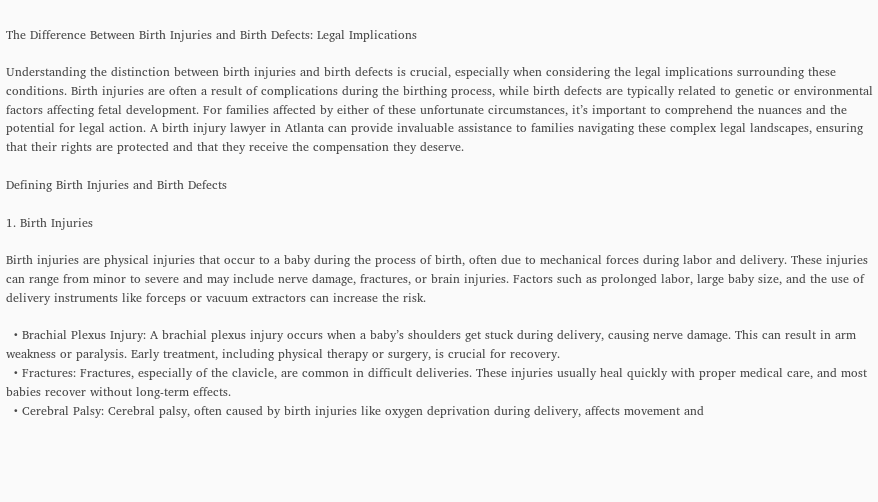The Difference Between Birth Injuries and Birth Defects: Legal Implications

Understanding the distinction between birth injuries and birth defects is crucial, especially when considering the legal implications surrounding these conditions. Birth injuries are often a result of complications during the birthing process, while birth defects are typically related to genetic or environmental factors affecting fetal development. For families affected by either of these unfortunate circumstances, it’s important to comprehend the nuances and the potential for legal action. A birth injury lawyer in Atlanta can provide invaluable assistance to families navigating these complex legal landscapes, ensuring that their rights are protected and that they receive the compensation they deserve.

Defining Birth Injuries and Birth Defects

1. Birth Injuries

Birth injuries are physical injuries that occur to a baby during the process of birth, often due to mechanical forces during labor and delivery. These injuries can range from minor to severe and may include nerve damage, fractures, or brain injuries. Factors such as prolonged labor, large baby size, and the use of delivery instruments like forceps or vacuum extractors can increase the risk.

  • Brachial Plexus Injury: A brachial plexus injury occurs when a baby’s shoulders get stuck during delivery, causing nerve damage. This can result in arm weakness or paralysis. Early treatment, including physical therapy or surgery, is crucial for recovery.
  • Fractures: Fractures, especially of the clavicle, are common in difficult deliveries. These injuries usually heal quickly with proper medical care, and most babies recover without long-term effects.
  • Cerebral Palsy: Cerebral palsy, often caused by birth injuries like oxygen deprivation during delivery, affects movement and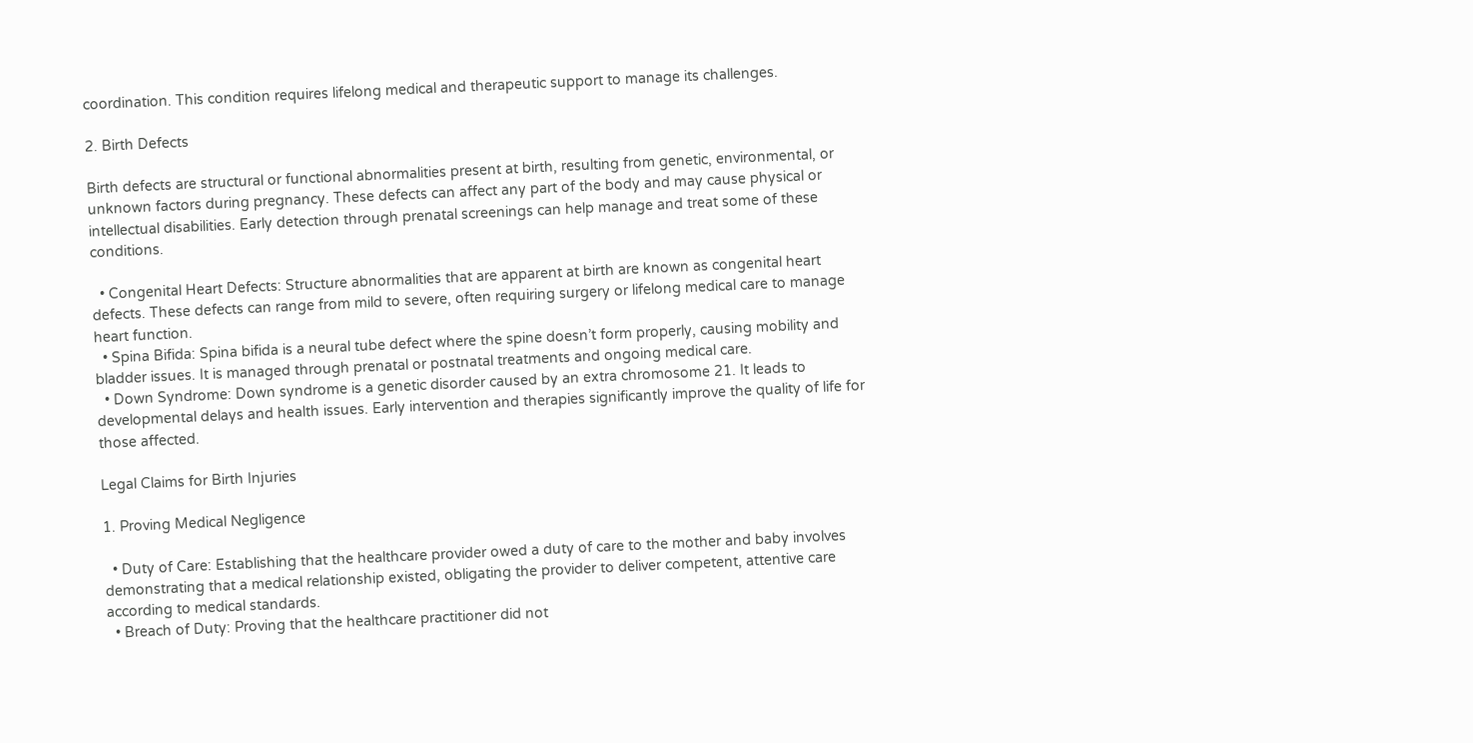coordination. This condition requires lifelong medical and therapeutic support to manage its challenges.

2. Birth Defects

Birth defects are structural or functional abnormalities present at birth, resulting from genetic, environmental, or unknown factors during pregnancy. These defects can affect any part of the body and may cause physical or intellectual disabilities. Early detection through prenatal screenings can help manage and treat some of these conditions.

  • Congenital Heart Defects: Structure abnormalities that are apparent at birth are known as congenital heart defects. These defects can range from mild to severe, often requiring surgery or lifelong medical care to manage heart function.
  • Spina Bifida: Spina bifida is a neural tube defect where the spine doesn’t form properly, causing mobility and bladder issues. It is managed through prenatal or postnatal treatments and ongoing medical care.
  • Down Syndrome: Down syndrome is a genetic disorder caused by an extra chromosome 21. It leads to developmental delays and health issues. Early intervention and therapies significantly improve the quality of life for those affected.

Legal Claims for Birth Injuries

1. Proving Medical Negligence

  • Duty of Care: Establishing that the healthcare provider owed a duty of care to the mother and baby involves demonstrating that a medical relationship existed, obligating the provider to deliver competent, attentive care according to medical standards.
  • Breach of Duty: Proving that the healthcare practitioner did not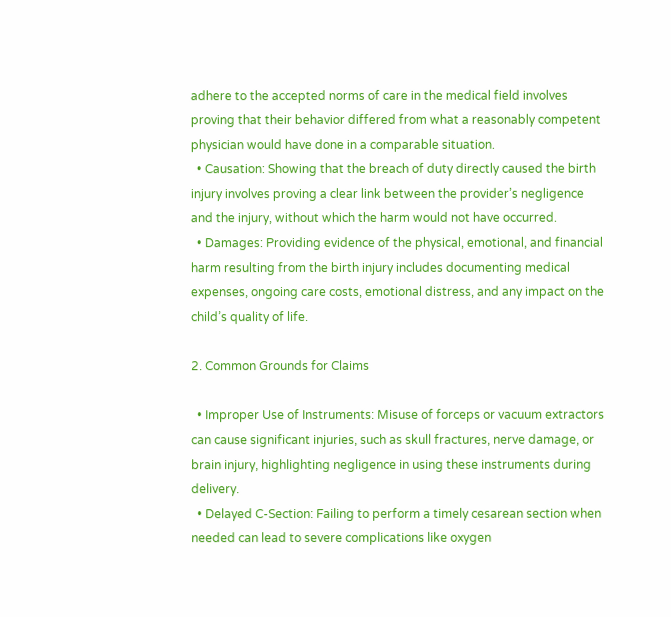adhere to the accepted norms of care in the medical field involves proving that their behavior differed from what a reasonably competent physician would have done in a comparable situation.
  • Causation: Showing that the breach of duty directly caused the birth injury involves proving a clear link between the provider’s negligence and the injury, without which the harm would not have occurred.
  • Damages: Providing evidence of the physical, emotional, and financial harm resulting from the birth injury includes documenting medical expenses, ongoing care costs, emotional distress, and any impact on the child’s quality of life.

2. Common Grounds for Claims

  • Improper Use of Instruments: Misuse of forceps or vacuum extractors can cause significant injuries, such as skull fractures, nerve damage, or brain injury, highlighting negligence in using these instruments during delivery.
  • Delayed C-Section: Failing to perform a timely cesarean section when needed can lead to severe complications like oxygen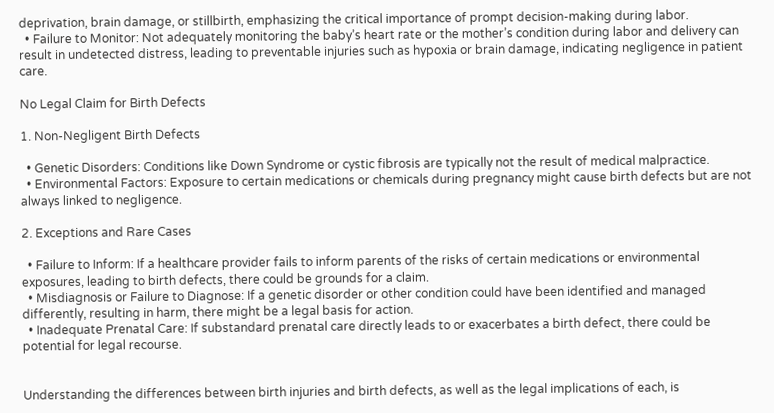deprivation, brain damage, or stillbirth, emphasizing the critical importance of prompt decision-making during labor.
  • Failure to Monitor: Not adequately monitoring the baby’s heart rate or the mother’s condition during labor and delivery can result in undetected distress, leading to preventable injuries such as hypoxia or brain damage, indicating negligence in patient care.

No Legal Claim for Birth Defects

1. Non-Negligent Birth Defects

  • Genetic Disorders: Conditions like Down Syndrome or cystic fibrosis are typically not the result of medical malpractice.
  • Environmental Factors: Exposure to certain medications or chemicals during pregnancy might cause birth defects but are not always linked to negligence.

2. Exceptions and Rare Cases

  • Failure to Inform: If a healthcare provider fails to inform parents of the risks of certain medications or environmental exposures, leading to birth defects, there could be grounds for a claim.
  • Misdiagnosis or Failure to Diagnose: If a genetic disorder or other condition could have been identified and managed differently, resulting in harm, there might be a legal basis for action.
  • Inadequate Prenatal Care: If substandard prenatal care directly leads to or exacerbates a birth defect, there could be potential for legal recourse.


Understanding the differences between birth injuries and birth defects, as well as the legal implications of each, is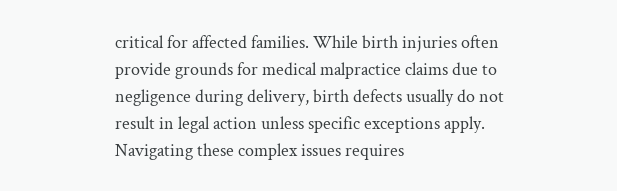critical for affected families. While birth injuries often provide grounds for medical malpractice claims due to negligence during delivery, birth defects usually do not result in legal action unless specific exceptions apply. Navigating these complex issues requires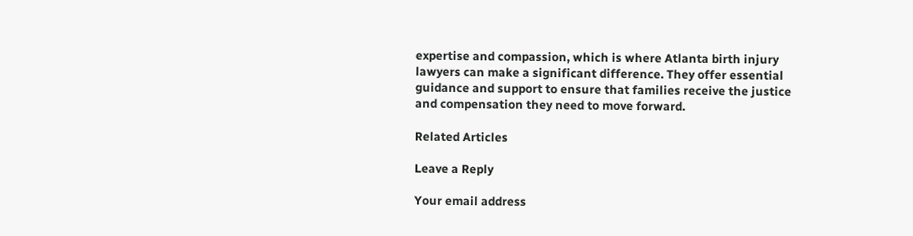expertise and compassion, which is where Atlanta birth injury lawyers can make a significant difference. They offer essential guidance and support to ensure that families receive the justice and compensation they need to move forward.

Related Articles

Leave a Reply

Your email address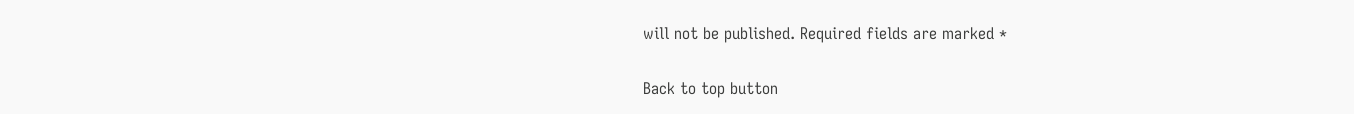will not be published. Required fields are marked *

Back to top button